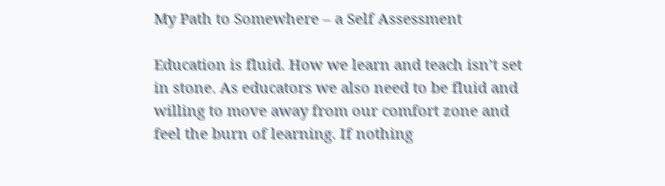My Path to Somewhere – a Self Assessment

Education is fluid. How we learn and teach isn’t set in stone. As educators we also need to be fluid and willing to move away from our comfort zone and feel the burn of learning. If nothing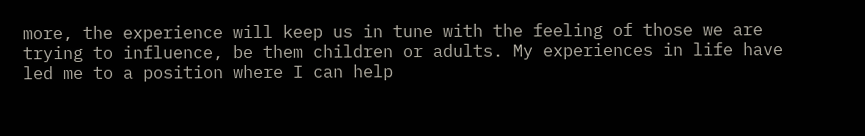more, the experience will keep us in tune with the feeling of those we are trying to influence, be them children or adults. My experiences in life have led me to a position where I can help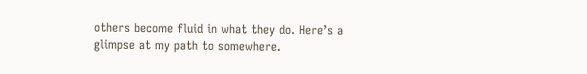others become fluid in what they do. Here’s a glimpse at my path to somewhere.